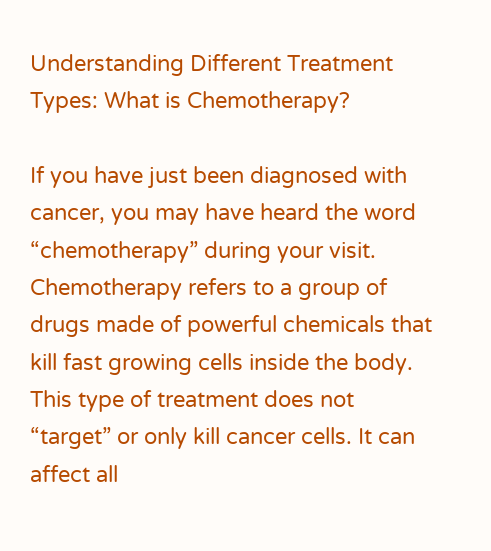Understanding Different Treatment Types: What is Chemotherapy?

If you have just been diagnosed with cancer, you may have heard the word “chemotherapy” during your visit. Chemotherapy refers to a group of drugs made of powerful chemicals that kill fast growing cells inside the body. This type of treatment does not “target” or only kill cancer cells. It can affect all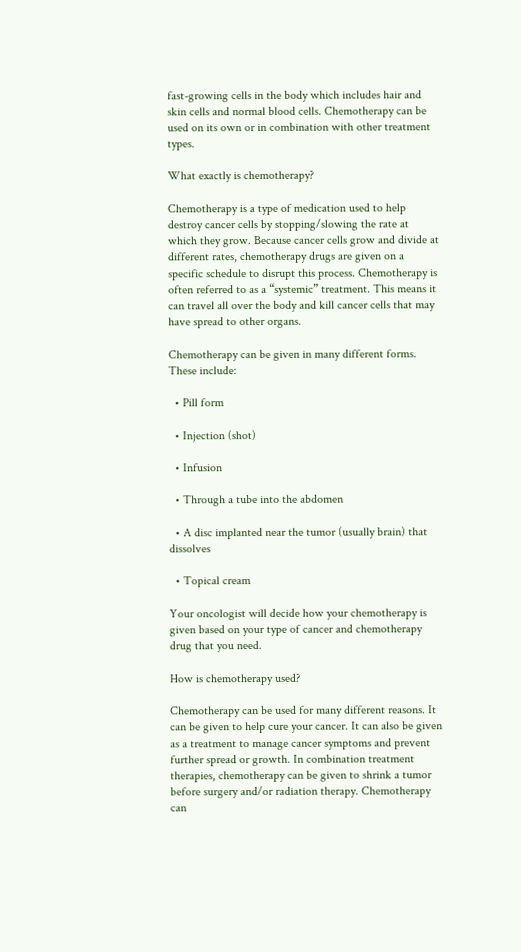fast-growing cells in the body which includes hair and skin cells and normal blood cells. Chemotherapy can be used on its own or in combination with other treatment types.

What exactly is chemotherapy?

Chemotherapy is a type of medication used to help destroy cancer cells by stopping/slowing the rate at which they grow. Because cancer cells grow and divide at different rates, chemotherapy drugs are given on a specific schedule to disrupt this process. Chemotherapy is often referred to as a “systemic” treatment. This means it can travel all over the body and kill cancer cells that may have spread to other organs.

Chemotherapy can be given in many different forms. These include:

  • Pill form

  • Injection (shot)

  • Infusion

  • Through a tube into the abdomen

  • A disc implanted near the tumor (usually brain) that dissolves

  • Topical cream

Your oncologist will decide how your chemotherapy is given based on your type of cancer and chemotherapy drug that you need.

How is chemotherapy used?

Chemotherapy can be used for many different reasons. It can be given to help cure your cancer. It can also be given as a treatment to manage cancer symptoms and prevent further spread or growth. In combination treatment therapies, chemotherapy can be given to shrink a tumor before surgery and/or radiation therapy. Chemotherapy can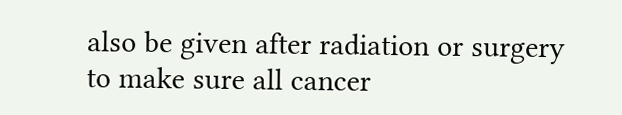also be given after radiation or surgery to make sure all cancer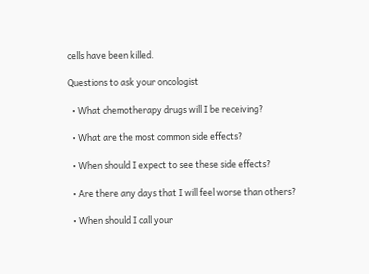cells have been killed.

Questions to ask your oncologist

  • What chemotherapy drugs will I be receiving?

  • What are the most common side effects?

  • When should I expect to see these side effects?

  • Are there any days that I will feel worse than others?

  • When should I call your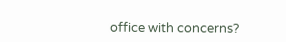office with concerns?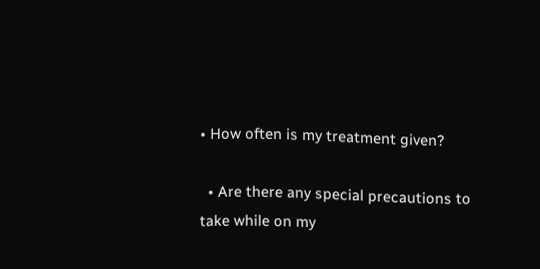• How often is my treatment given?

  • Are there any special precautions to take while on my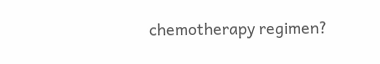chemotherapy regimen?